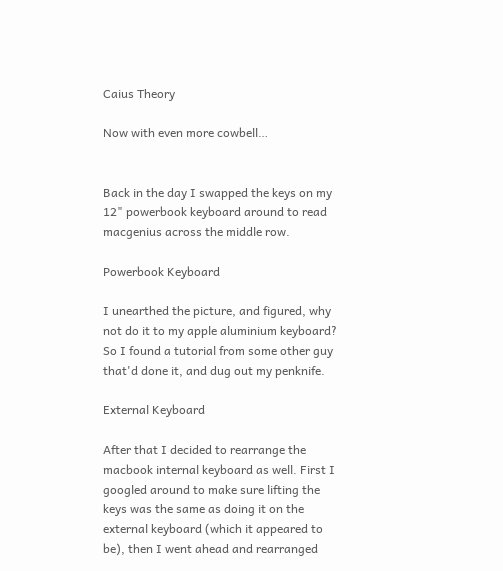Caius Theory

Now with even more cowbell…


Back in the day I swapped the keys on my 12" powerbook keyboard around to read macgenius across the middle row.

Powerbook Keyboard

I unearthed the picture, and figured, why not do it to my apple aluminium keyboard? So I found a tutorial from some other guy that'd done it, and dug out my penknife.

External Keyboard

After that I decided to rearrange the macbook internal keyboard as well. First I googled around to make sure lifting the keys was the same as doing it on the external keyboard (which it appeared to be), then I went ahead and rearranged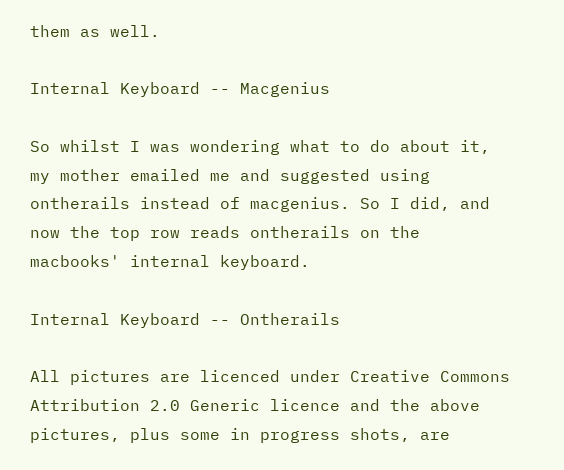them as well.

Internal Keyboard -- Macgenius

So whilst I was wondering what to do about it, my mother emailed me and suggested using ontherails instead of macgenius. So I did, and now the top row reads ontherails on the macbooks' internal keyboard.

Internal Keyboard -- Ontherails

All pictures are licenced under Creative Commons Attribution 2.0 Generic licence and the above pictures, plus some in progress shots, are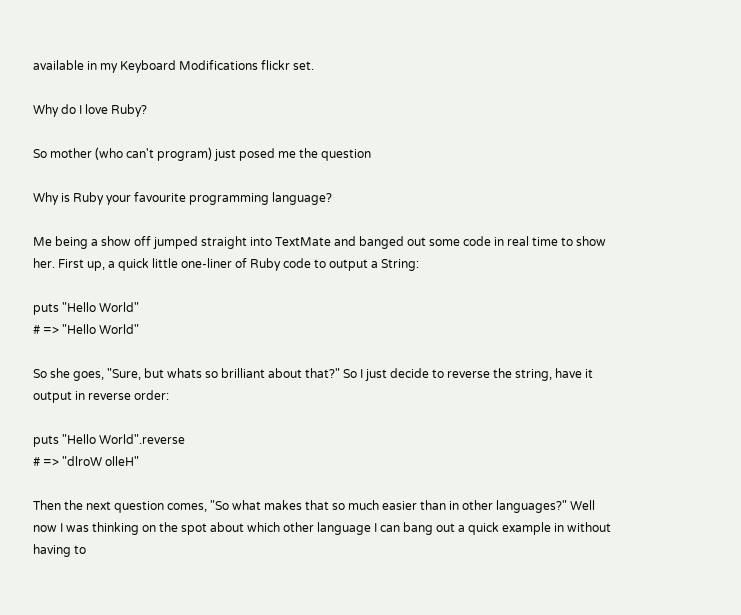available in my Keyboard Modifications flickr set.

Why do I love Ruby?

So mother (who can't program) just posed me the question

Why is Ruby your favourite programming language?

Me being a show off jumped straight into TextMate and banged out some code in real time to show her. First up, a quick little one-liner of Ruby code to output a String:

puts "Hello World"
# => "Hello World"

So she goes, "Sure, but whats so brilliant about that?" So I just decide to reverse the string, have it output in reverse order:

puts "Hello World".reverse
# => "dlroW olleH"

Then the next question comes, "So what makes that so much easier than in other languages?" Well now I was thinking on the spot about which other language I can bang out a quick example in without having to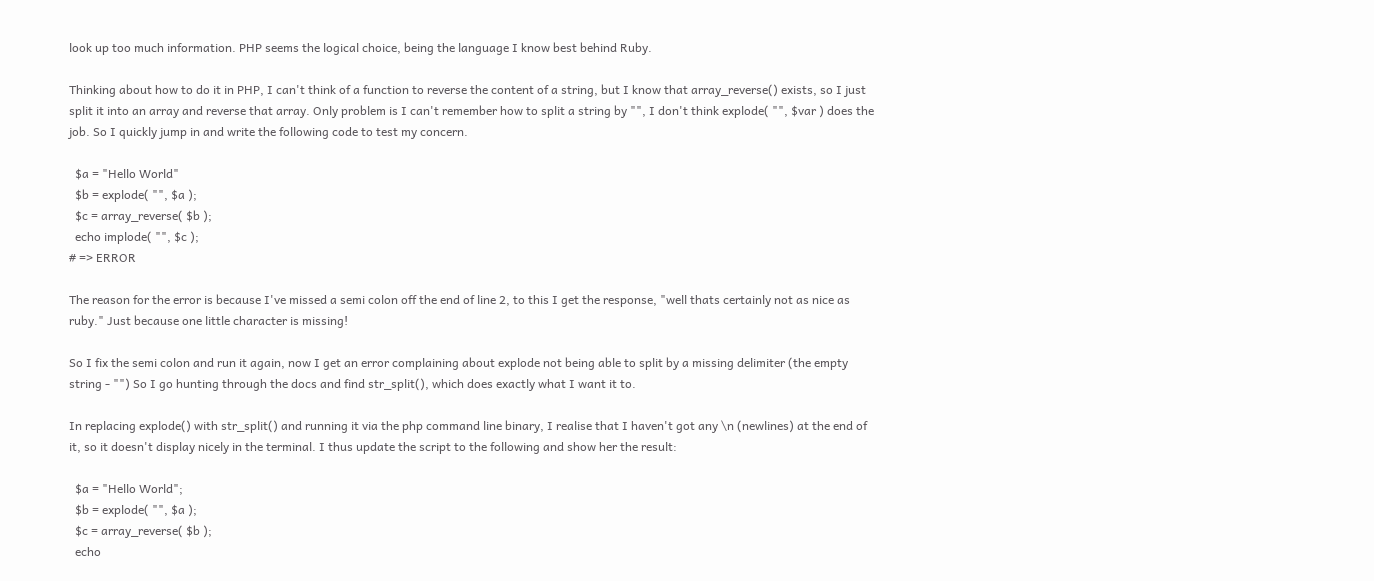look up too much information. PHP seems the logical choice, being the language I know best behind Ruby.

Thinking about how to do it in PHP, I can't think of a function to reverse the content of a string, but I know that array_reverse() exists, so I just split it into an array and reverse that array. Only problem is I can't remember how to split a string by "", I don't think explode( "", $var ) does the job. So I quickly jump in and write the following code to test my concern.

  $a = "Hello World"
  $b = explode( "", $a );
  $c = array_reverse( $b );
  echo implode( "", $c );
# => ERROR

The reason for the error is because I've missed a semi colon off the end of line 2, to this I get the response, "well thats certainly not as nice as ruby." Just because one little character is missing!

So I fix the semi colon and run it again, now I get an error complaining about explode not being able to split by a missing delimiter (the empty string - "") So I go hunting through the docs and find str_split(), which does exactly what I want it to.

In replacing explode() with str_split() and running it via the php command line binary, I realise that I haven't got any \n (newlines) at the end of it, so it doesn't display nicely in the terminal. I thus update the script to the following and show her the result:

  $a = "Hello World";
  $b = explode( "", $a );
  $c = array_reverse( $b );
  echo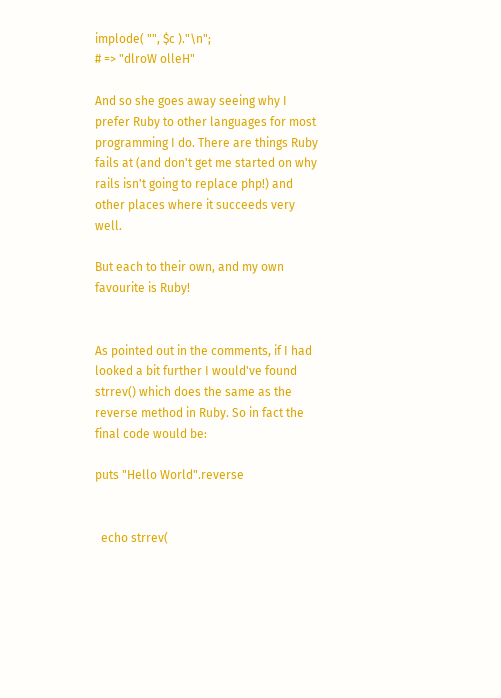implode( "", $c )."\n";
# => "dlroW olleH"

And so she goes away seeing why I prefer Ruby to other languages for most programming I do. There are things Ruby fails at (and don't get me started on why rails isn't going to replace php!) and other places where it succeeds very well.

But each to their own, and my own favourite is Ruby!


As pointed out in the comments, if I had looked a bit further I would've found strrev() which does the same as the reverse method in Ruby. So in fact the final code would be:

puts "Hello World".reverse


  echo strrev(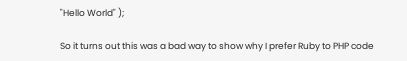"Hello World" );

So it turns out this was a bad way to show why I prefer Ruby to PHP code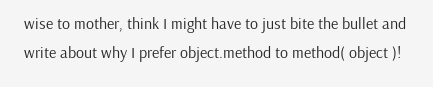wise to mother, think I might have to just bite the bullet and write about why I prefer object.method to method( object )!